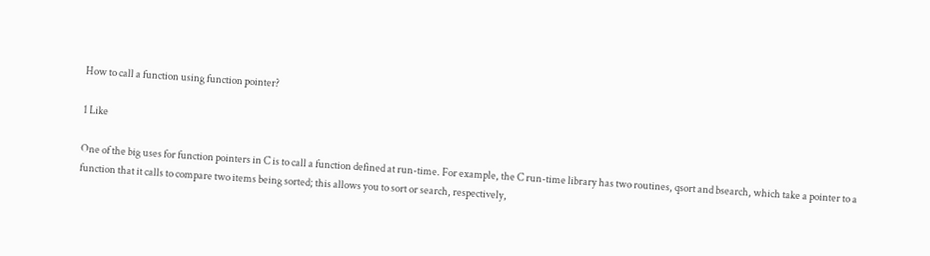How to call a function using function pointer?

1 Like

One of the big uses for function pointers in C is to call a function defined at run-time. For example, the C run-time library has two routines, qsort and bsearch, which take a pointer to a function that it calls to compare two items being sorted; this allows you to sort or search, respectively,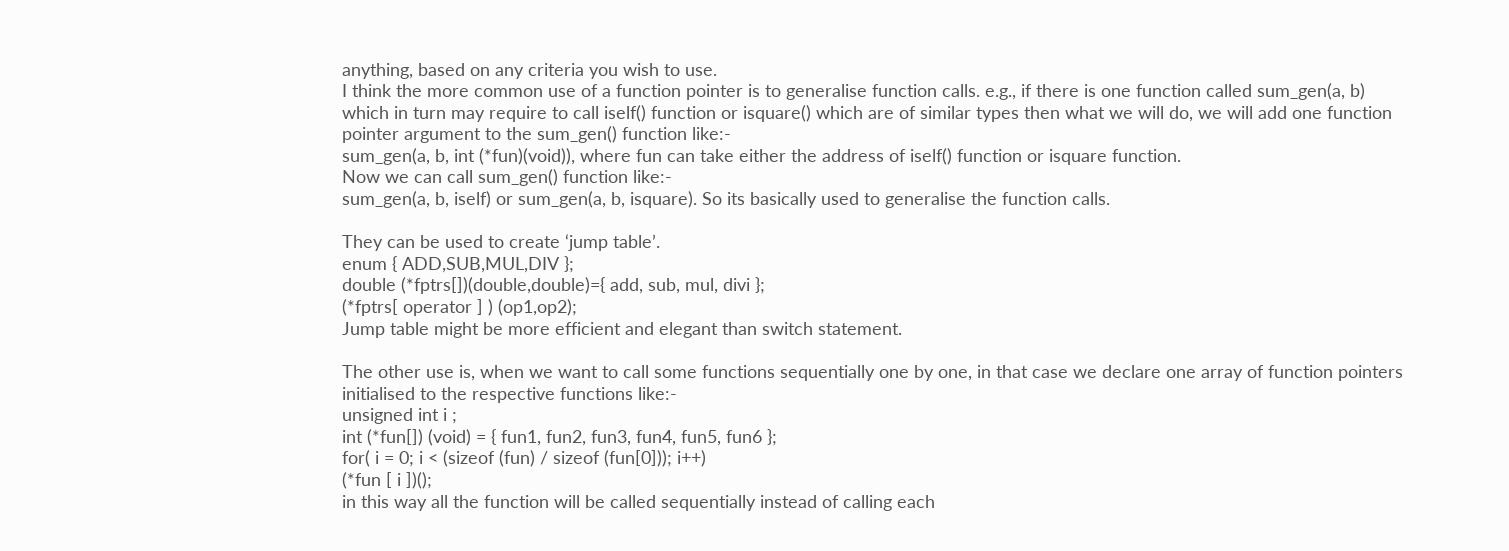anything, based on any criteria you wish to use.
I think the more common use of a function pointer is to generalise function calls. e.g., if there is one function called sum_gen(a, b) which in turn may require to call iself() function or isquare() which are of similar types then what we will do, we will add one function pointer argument to the sum_gen() function like:-
sum_gen(a, b, int (*fun)(void)), where fun can take either the address of iself() function or isquare function.
Now we can call sum_gen() function like:-
sum_gen(a, b, iself) or sum_gen(a, b, isquare). So its basically used to generalise the function calls.

They can be used to create ‘jump table’.
enum { ADD,SUB,MUL,DIV };
double (*fptrs[])(double,double)={ add, sub, mul, divi };
(*fptrs[ operator ] ) (op1,op2);
Jump table might be more efficient and elegant than switch statement.

The other use is, when we want to call some functions sequentially one by one, in that case we declare one array of function pointers initialised to the respective functions like:-
unsigned int i ;
int (*fun[]) (void) = { fun1, fun2, fun3, fun4, fun5, fun6 };
for( i = 0; i < (sizeof (fun) / sizeof (fun[0])); i++)
(*fun [ i ])();
in this way all the function will be called sequentially instead of calling each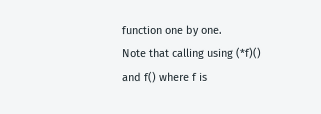function one by one.
Note that calling using (*f)() and f() where f is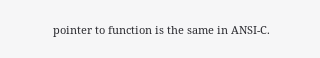pointer to function is the same in ANSI-C.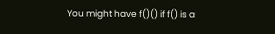You might have f()() if f() is a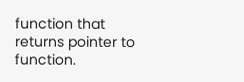function that returns pointer to function.